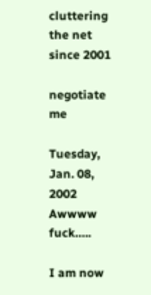cluttering the net since 2001

negotiate me

Tuesday, Jan. 08, 2002
Awwww fuck…..

I am now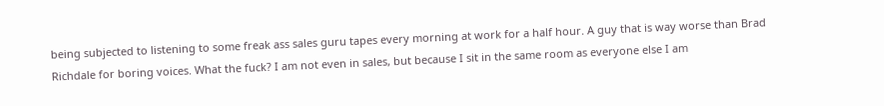being subjected to listening to some freak ass sales guru tapes every morning at work for a half hour. A guy that is way worse than Brad Richdale for boring voices. What the fuck? I am not even in sales, but because I sit in the same room as everyone else I am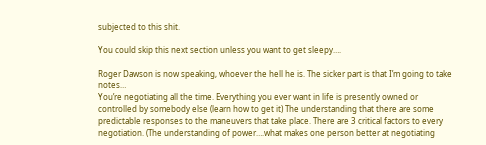subjected to this shit.

You could skip this next section unless you want to get sleepy….

Roger Dawson is now speaking, whoever the hell he is. The sicker part is that I’m going to take notes…
You’re negotiating all the time. Everything you ever want in life is presently owned or controlled by somebody else (learn how to get it) The understanding that there are some predictable responses to the maneuvers that take place. There are 3 critical factors to every negotiation. (The understanding of power….what makes one person better at negotiating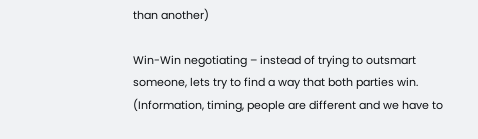than another)

Win-Win negotiating – instead of trying to outsmart someone, lets try to find a way that both parties win. (Information, timing, people are different and we have to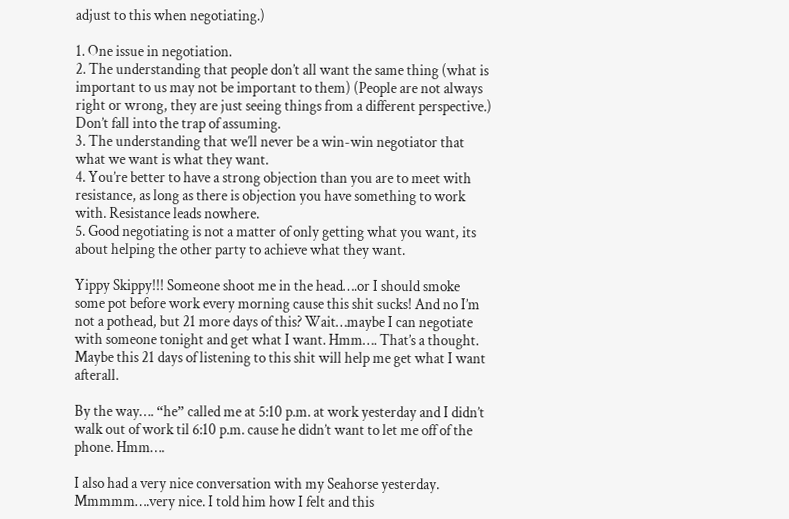adjust to this when negotiating.)

1. One issue in negotiation.
2. The understanding that people don’t all want the same thing (what is important to us may not be important to them) (People are not always right or wrong, they are just seeing things from a different perspective.) Don’t fall into the trap of assuming.
3. The understanding that we’ll never be a win-win negotiator that what we want is what they want.
4. You’re better to have a strong objection than you are to meet with resistance, as long as there is objection you have something to work with. Resistance leads nowhere.
5. Good negotiating is not a matter of only getting what you want, its about helping the other party to achieve what they want.

Yippy Skippy!!! Someone shoot me in the head….or I should smoke some pot before work every morning cause this shit sucks! And no I’m not a pothead, but 21 more days of this? Wait…maybe I can negotiate with someone tonight and get what I want. Hmm…. That’s a thought. Maybe this 21 days of listening to this shit will help me get what I want afterall.

By the way…. “he” called me at 5:10 p.m. at work yesterday and I didn’t walk out of work til 6:10 p.m. cause he didn’t want to let me off of the phone. Hmm….

I also had a very nice conversation with my Seahorse yesterday. Mmmmm….very nice. I told him how I felt and this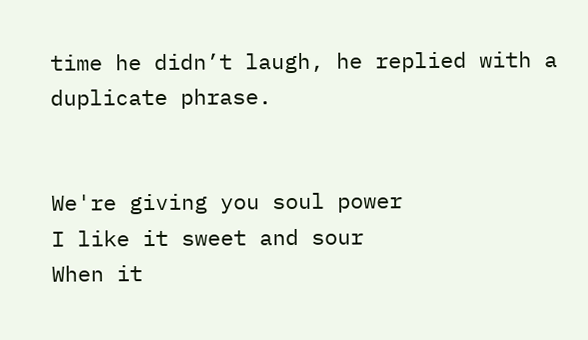time he didn’t laugh, he replied with a duplicate phrase.


We're giving you soul power
I like it sweet and sour
When it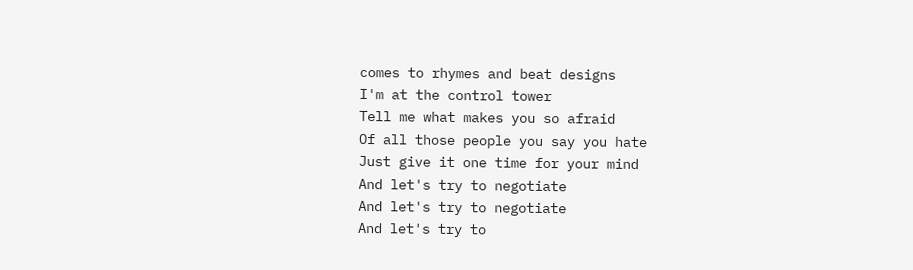comes to rhymes and beat designs
I'm at the control tower
Tell me what makes you so afraid
Of all those people you say you hate
Just give it one time for your mind
And let's try to negotiate
And let's try to negotiate
And let's try to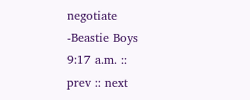negotiate
-Beastie Boys
9:17 a.m. ::
prev :: next